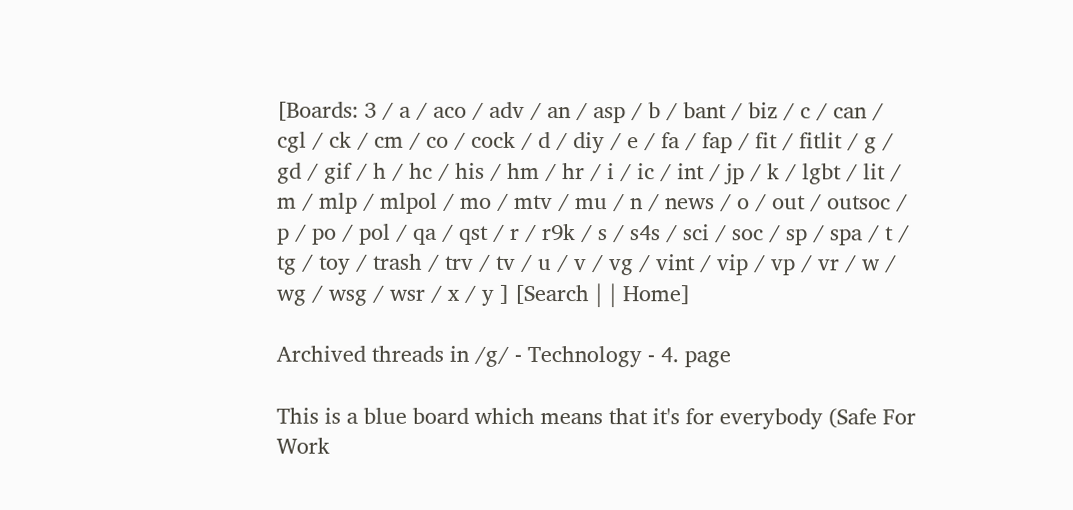[Boards: 3 / a / aco / adv / an / asp / b / bant / biz / c / can / cgl / ck / cm / co / cock / d / diy / e / fa / fap / fit / fitlit / g / gd / gif / h / hc / his / hm / hr / i / ic / int / jp / k / lgbt / lit / m / mlp / mlpol / mo / mtv / mu / n / news / o / out / outsoc / p / po / pol / qa / qst / r / r9k / s / s4s / sci / soc / sp / spa / t / tg / toy / trash / trv / tv / u / v / vg / vint / vip / vp / vr / w / wg / wsg / wsr / x / y ] [Search | | Home]

Archived threads in /g/ - Technology - 4. page

This is a blue board which means that it's for everybody (Safe For Work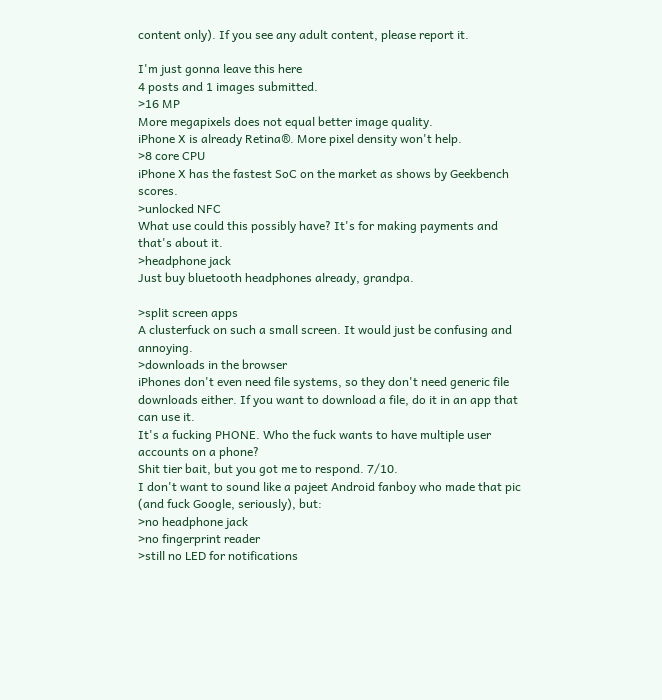content only). If you see any adult content, please report it.

I'm just gonna leave this here
4 posts and 1 images submitted.
>16 MP
More megapixels does not equal better image quality.
iPhone X is already Retina®. More pixel density won't help.
>8 core CPU
iPhone X has the fastest SoC on the market as shows by Geekbench scores.
>unlocked NFC
What use could this possibly have? It's for making payments and that's about it.
>headphone jack
Just buy bluetooth headphones already, grandpa.

>split screen apps
A clusterfuck on such a small screen. It would just be confusing and annoying.
>downloads in the browser
iPhones don't even need file systems, so they don't need generic file downloads either. If you want to download a file, do it in an app that can use it.
It's a fucking PHONE. Who the fuck wants to have multiple user accounts on a phone?
Shit tier bait, but you got me to respond. 7/10.
I don't want to sound like a pajeet Android fanboy who made that pic (and fuck Google, seriously), but:
>no headphone jack
>no fingerprint reader
>still no LED for notifications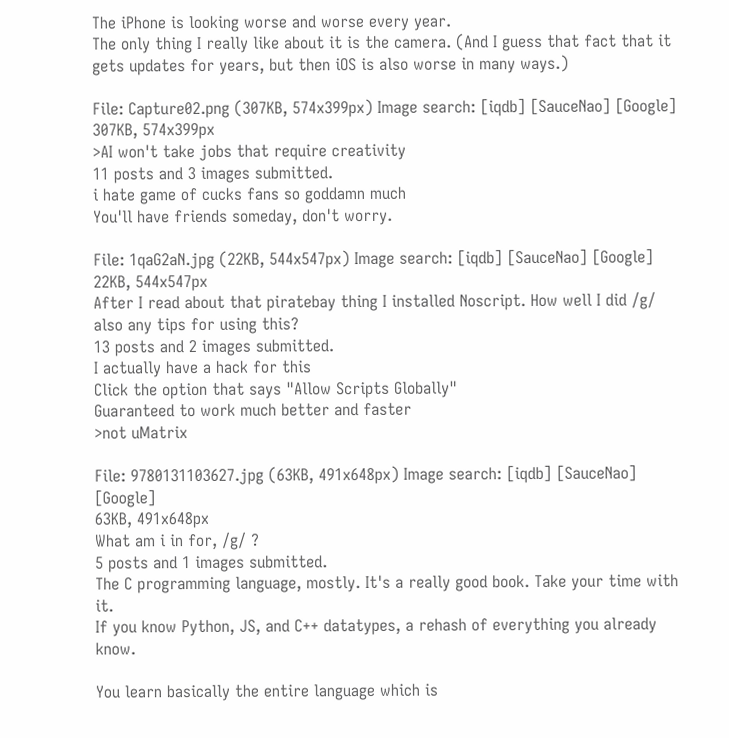The iPhone is looking worse and worse every year.
The only thing I really like about it is the camera. (And I guess that fact that it gets updates for years, but then iOS is also worse in many ways.)

File: Capture02.png (307KB, 574x399px) Image search: [iqdb] [SauceNao] [Google]
307KB, 574x399px
>AI won't take jobs that require creativity
11 posts and 3 images submitted.
i hate game of cucks fans so goddamn much
You'll have friends someday, don't worry.

File: 1qaG2aN.jpg (22KB, 544x547px) Image search: [iqdb] [SauceNao] [Google]
22KB, 544x547px
After I read about that piratebay thing I installed Noscript. How well I did /g/ also any tips for using this?
13 posts and 2 images submitted.
I actually have a hack for this
Click the option that says "Allow Scripts Globally"
Guaranteed to work much better and faster
>not uMatrix

File: 9780131103627.jpg (63KB, 491x648px) Image search: [iqdb] [SauceNao] [Google]
63KB, 491x648px
What am i in for, /g/ ?
5 posts and 1 images submitted.
The C programming language, mostly. It's a really good book. Take your time with it.
If you know Python, JS, and C++ datatypes, a rehash of everything you already know.

You learn basically the entire language which is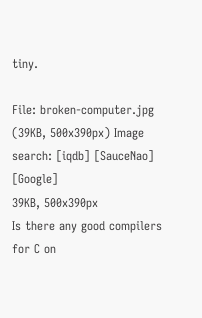tiny.

File: broken-computer.jpg (39KB, 500x390px) Image search: [iqdb] [SauceNao] [Google]
39KB, 500x390px
Is there any good compilers for C on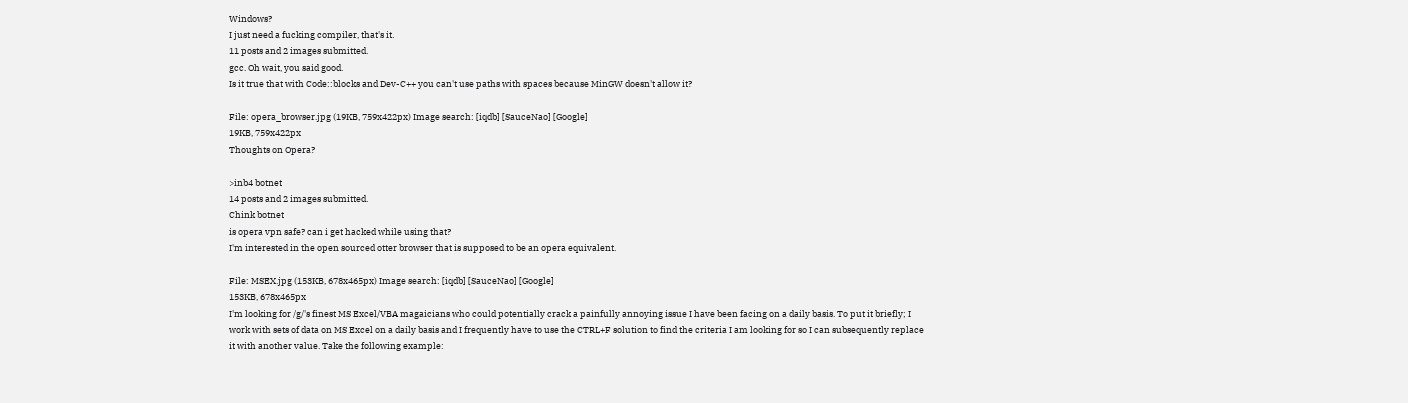Windows?
I just need a fucking compiler, that's it.
11 posts and 2 images submitted.
gcc. Oh wait, you said good.
Is it true that with Code::blocks and Dev-C++ you can't use paths with spaces because MinGW doesn't allow it?

File: opera_browser.jpg (19KB, 759x422px) Image search: [iqdb] [SauceNao] [Google]
19KB, 759x422px
Thoughts on Opera?

>inb4 botnet
14 posts and 2 images submitted.
Chink botnet
is opera vpn safe? can i get hacked while using that?
I'm interested in the open sourced otter browser that is supposed to be an opera equivalent.

File: MSEX.jpg (153KB, 678x465px) Image search: [iqdb] [SauceNao] [Google]
153KB, 678x465px
I'm looking for /g/'s finest MS Excel/VBA magaicians who could potentially crack a painfully annoying issue I have been facing on a daily basis. To put it briefly; I work with sets of data on MS Excel on a daily basis and I frequently have to use the CTRL+F solution to find the criteria I am looking for so I can subsequently replace it with another value. Take the following example: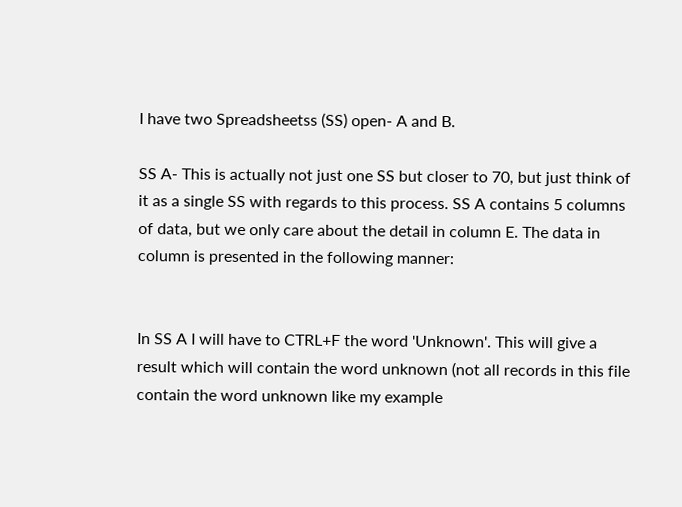I have two Spreadsheetss (SS) open- A and B.

SS A- This is actually not just one SS but closer to 70, but just think of it as a single SS with regards to this process. SS A contains 5 columns of data, but we only care about the detail in column E. The data in column is presented in the following manner:


In SS A I will have to CTRL+F the word 'Unknown'. This will give a result which will contain the word unknown (not all records in this file contain the word unknown like my example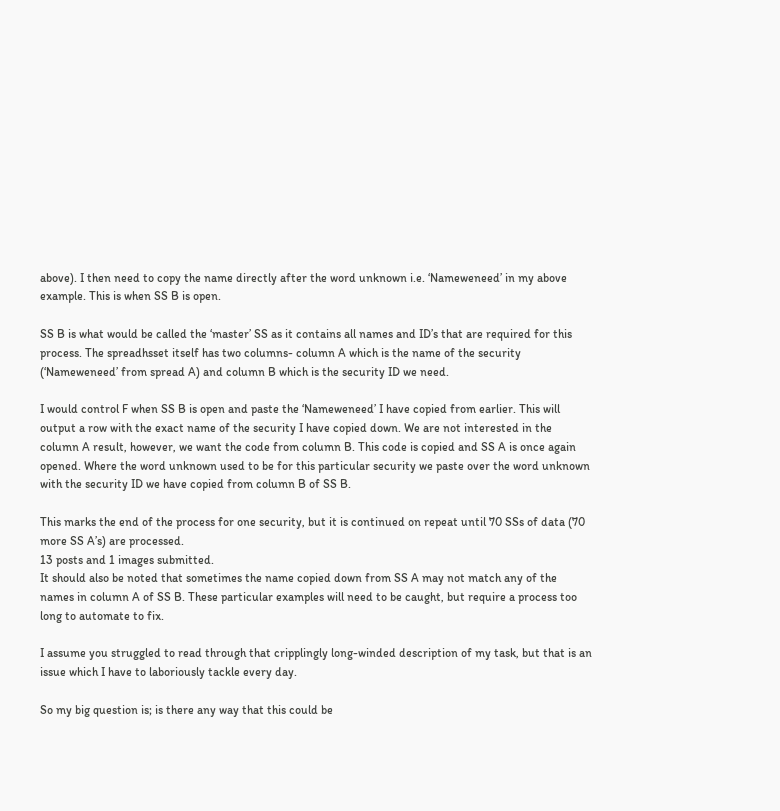above). I then need to copy the name directly after the word unknown i.e. ‘Nameweneed’ in my above example. This is when SS B is open.

SS B is what would be called the ‘master’ SS as it contains all names and ID’s that are required for this process. The spreadhsset itself has two columns- column A which is the name of the security (‘Nameweneed’ from spread A) and column B which is the security ID we need.

I would control F when SS B is open and paste the ‘Nameweneed’ I have copied from earlier. This will output a row with the exact name of the security I have copied down. We are not interested in the column A result, however, we want the code from column B. This code is copied and SS A is once again opened. Where the word unknown used to be for this particular security we paste over the word unknown with the security ID we have copied from column B of SS B.

This marks the end of the process for one security, but it is continued on repeat until 70 SSs of data (70 more SS A’s) are processed.
13 posts and 1 images submitted.
It should also be noted that sometimes the name copied down from SS A may not match any of the names in column A of SS B. These particular examples will need to be caught, but require a process too long to automate to fix.

I assume you struggled to read through that cripplingly long-winded description of my task, but that is an issue which I have to laboriously tackle every day.

So my big question is; is there any way that this could be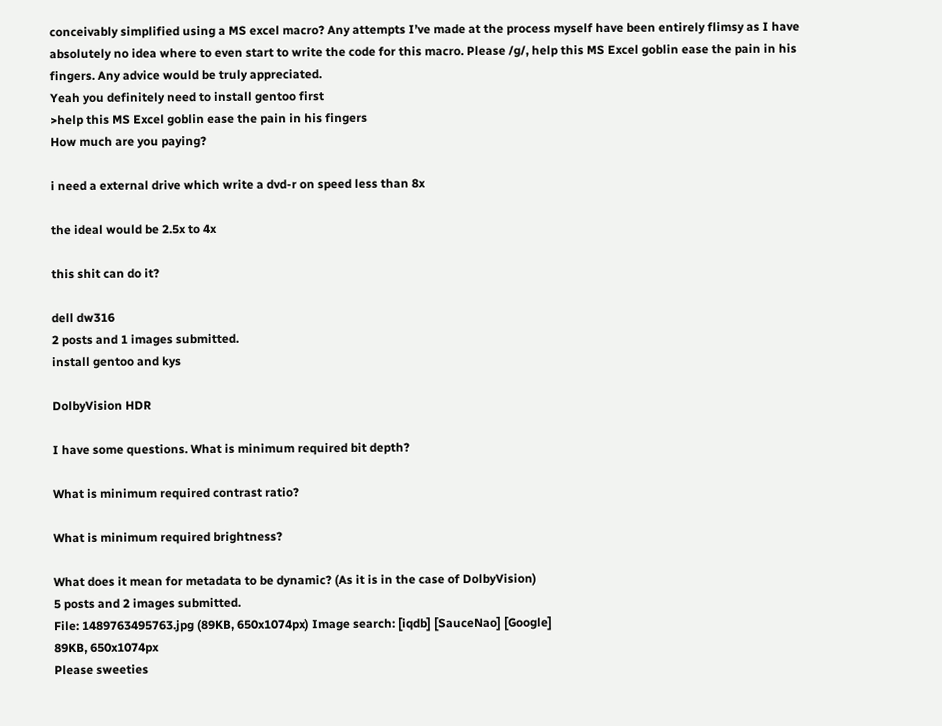conceivably simplified using a MS excel macro? Any attempts I’ve made at the process myself have been entirely flimsy as I have absolutely no idea where to even start to write the code for this macro. Please /g/, help this MS Excel goblin ease the pain in his fingers. Any advice would be truly appreciated.
Yeah you definitely need to install gentoo first
>help this MS Excel goblin ease the pain in his fingers
How much are you paying?

i need a external drive which write a dvd-r on speed less than 8x

the ideal would be 2.5x to 4x

this shit can do it?

dell dw316
2 posts and 1 images submitted.
install gentoo and kys

DolbyVision HDR

I have some questions. What is minimum required bit depth?

What is minimum required contrast ratio?

What is minimum required brightness?

What does it mean for metadata to be dynamic? (As it is in the case of DolbyVision)
5 posts and 2 images submitted.
File: 1489763495763.jpg (89KB, 650x1074px) Image search: [iqdb] [SauceNao] [Google]
89KB, 650x1074px
Please sweeties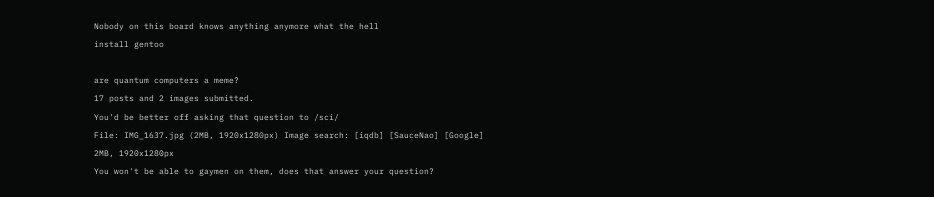Nobody on this board knows anything anymore what the hell
install gentoo

are quantum computers a meme?
17 posts and 2 images submitted.
You'd be better off asking that question to /sci/
File: IMG_1637.jpg (2MB, 1920x1280px) Image search: [iqdb] [SauceNao] [Google]
2MB, 1920x1280px
You won't be able to gaymen on them, does that answer your question?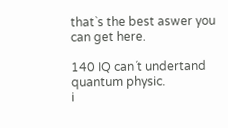that`s the best aswer you can get here.

140 IQ can´t undertand quantum physic.
i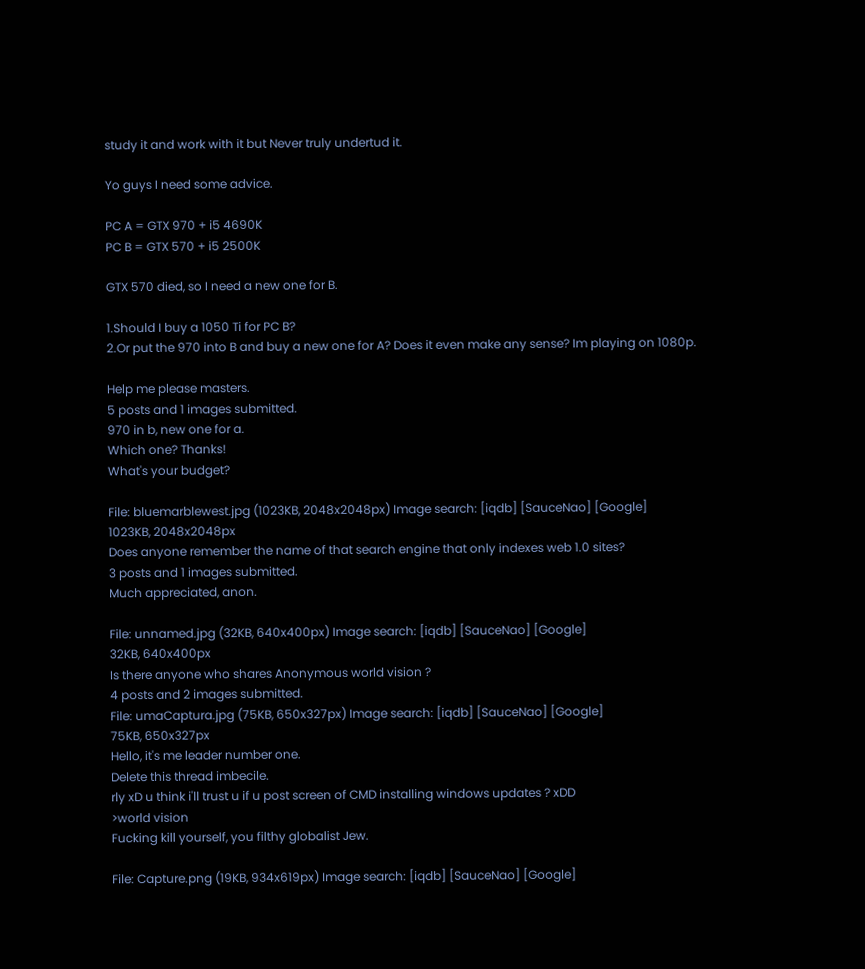study it and work with it but Never truly undertud it.

Yo guys I need some advice.

PC A = GTX 970 + i5 4690K
PC B = GTX 570 + i5 2500K

GTX 570 died, so I need a new one for B.

1.Should I buy a 1050 Ti for PC B?
2.Or put the 970 into B and buy a new one for A? Does it even make any sense? Im playing on 1080p.

Help me please masters.
5 posts and 1 images submitted.
970 in b, new one for a.
Which one? Thanks!
What's your budget?

File: bluemarblewest.jpg (1023KB, 2048x2048px) Image search: [iqdb] [SauceNao] [Google]
1023KB, 2048x2048px
Does anyone remember the name of that search engine that only indexes web 1.0 sites?
3 posts and 1 images submitted.
Much appreciated, anon.

File: unnamed.jpg (32KB, 640x400px) Image search: [iqdb] [SauceNao] [Google]
32KB, 640x400px
Is there anyone who shares Anonymous world vision ?
4 posts and 2 images submitted.
File: umaCaptura.jpg (75KB, 650x327px) Image search: [iqdb] [SauceNao] [Google]
75KB, 650x327px
Hello, it's me leader number one.
Delete this thread imbecile.
rly xD u think i'll trust u if u post screen of CMD installing windows updates ? xDD
>world vision
Fucking kill yourself, you filthy globalist Jew.

File: Capture.png (19KB, 934x619px) Image search: [iqdb] [SauceNao] [Google]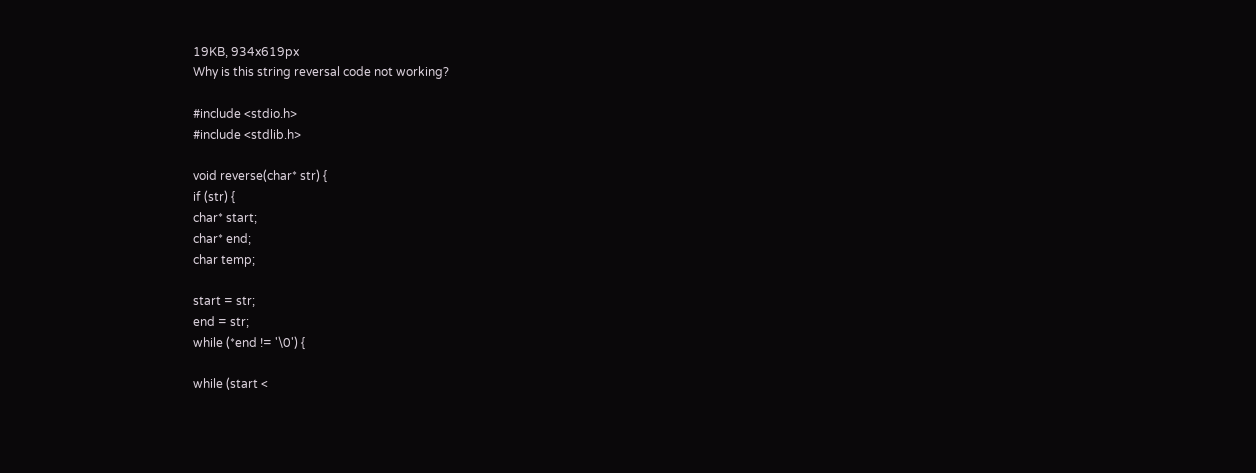19KB, 934x619px
Why is this string reversal code not working?

#include <stdio.h>
#include <stdlib.h>

void reverse(char* str) {
if (str) {
char* start;
char* end;
char temp;

start = str;
end = str;
while (*end != '\0') {

while (start <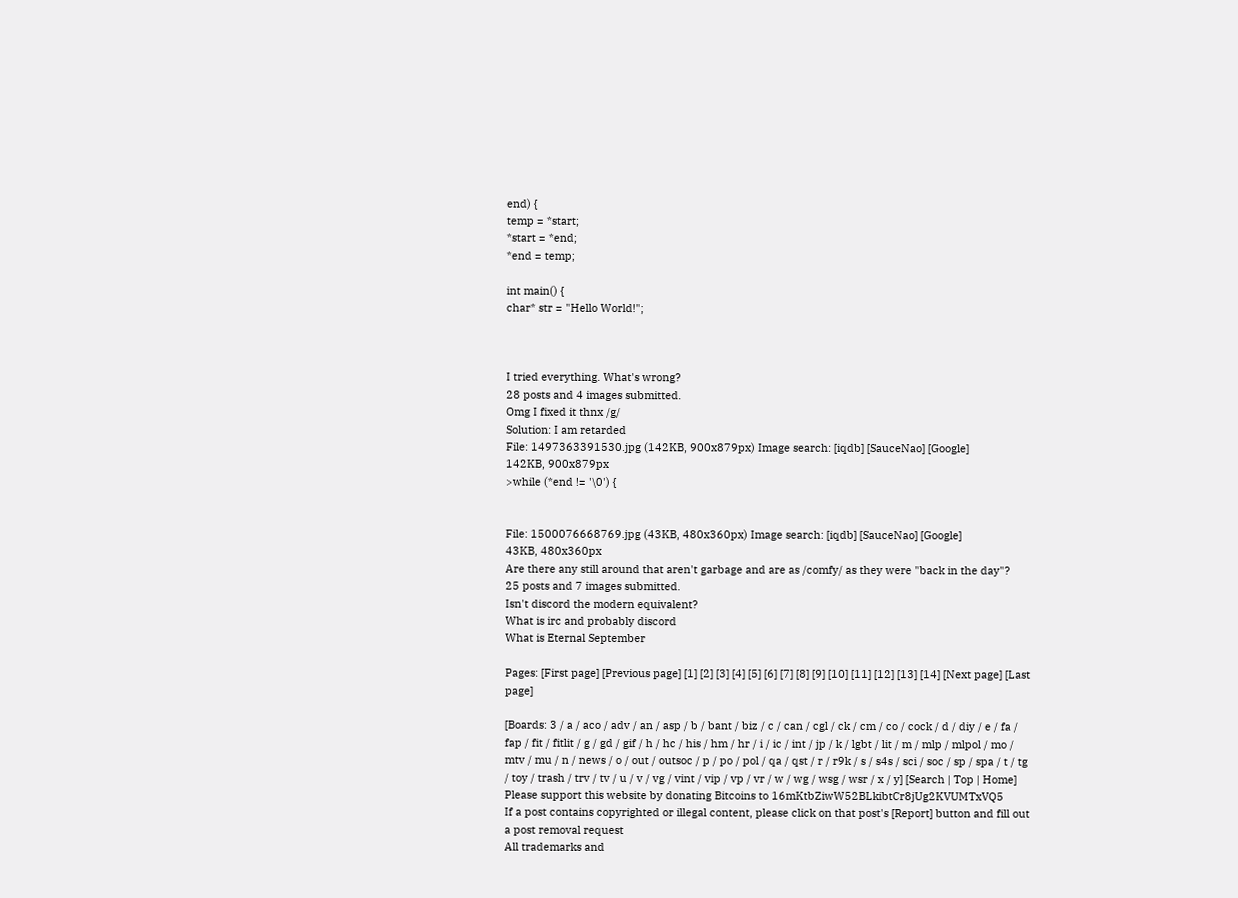end) {
temp = *start;
*start = *end;
*end = temp;

int main() {
char* str = "Hello World!";



I tried everything. What's wrong?
28 posts and 4 images submitted.
Omg I fixed it thnx /g/
Solution: I am retarded
File: 1497363391530.jpg (142KB, 900x879px) Image search: [iqdb] [SauceNao] [Google]
142KB, 900x879px
>while (*end != '\0') {


File: 1500076668769.jpg (43KB, 480x360px) Image search: [iqdb] [SauceNao] [Google]
43KB, 480x360px
Are there any still around that aren't garbage and are as /comfy/ as they were "back in the day"?
25 posts and 7 images submitted.
Isn't discord the modern equivalent?
What is irc and probably discord
What is Eternal September

Pages: [First page] [Previous page] [1] [2] [3] [4] [5] [6] [7] [8] [9] [10] [11] [12] [13] [14] [Next page] [Last page]

[Boards: 3 / a / aco / adv / an / asp / b / bant / biz / c / can / cgl / ck / cm / co / cock / d / diy / e / fa / fap / fit / fitlit / g / gd / gif / h / hc / his / hm / hr / i / ic / int / jp / k / lgbt / lit / m / mlp / mlpol / mo / mtv / mu / n / news / o / out / outsoc / p / po / pol / qa / qst / r / r9k / s / s4s / sci / soc / sp / spa / t / tg / toy / trash / trv / tv / u / v / vg / vint / vip / vp / vr / w / wg / wsg / wsr / x / y] [Search | Top | Home]
Please support this website by donating Bitcoins to 16mKtbZiwW52BLkibtCr8jUg2KVUMTxVQ5
If a post contains copyrighted or illegal content, please click on that post's [Report] button and fill out a post removal request
All trademarks and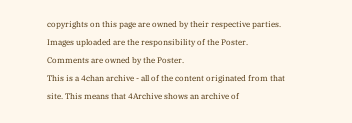copyrights on this page are owned by their respective parties. Images uploaded are the responsibility of the Poster. Comments are owned by the Poster.
This is a 4chan archive - all of the content originated from that site. This means that 4Archive shows an archive of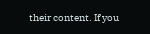their content. If you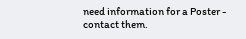need information for a Poster - contact them.